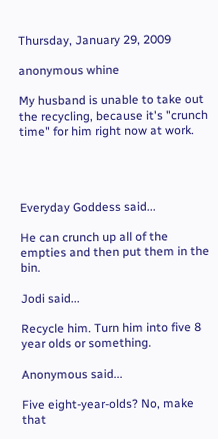Thursday, January 29, 2009

anonymous whine

My husband is unable to take out the recycling, because it's "crunch time" for him right now at work.




Everyday Goddess said...

He can crunch up all of the empties and then put them in the bin.

Jodi said...

Recycle him. Turn him into five 8 year olds or something.

Anonymous said...

Five eight-year-olds? No, make that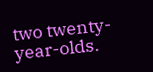two twenty-year-olds.